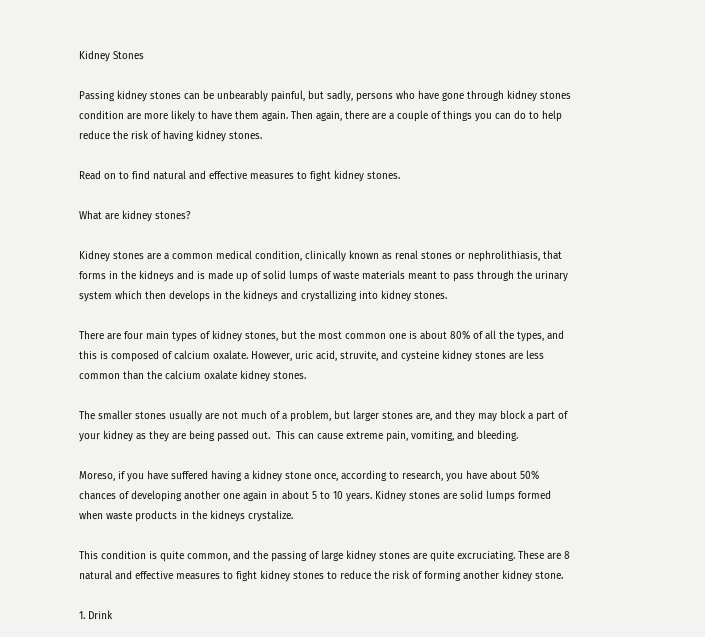Kidney Stones

Passing kidney stones can be unbearably painful, but sadly, persons who have gone through kidney stones condition are more likely to have them again. Then again, there are a couple of things you can do to help reduce the risk of having kidney stones.

Read on to find natural and effective measures to fight kidney stones.

What are kidney stones?

Kidney stones are a common medical condition, clinically known as renal stones or nephrolithiasis, that forms in the kidneys and is made up of solid lumps of waste materials meant to pass through the urinary system which then develops in the kidneys and crystallizing into kidney stones.

There are four main types of kidney stones, but the most common one is about 80% of all the types, and this is composed of calcium oxalate. However, uric acid, struvite, and cysteine kidney stones are less common than the calcium oxalate kidney stones.

The smaller stones usually are not much of a problem, but larger stones are, and they may block a part of your kidney as they are being passed out.  This can cause extreme pain, vomiting, and bleeding.

Moreso, if you have suffered having a kidney stone once, according to research, you have about 50% chances of developing another one again in about 5 to 10 years. Kidney stones are solid lumps formed when waste products in the kidneys crystalize.

This condition is quite common, and the passing of large kidney stones are quite excruciating. These are 8 natural and effective measures to fight kidney stones to reduce the risk of forming another kidney stone.

1. Drink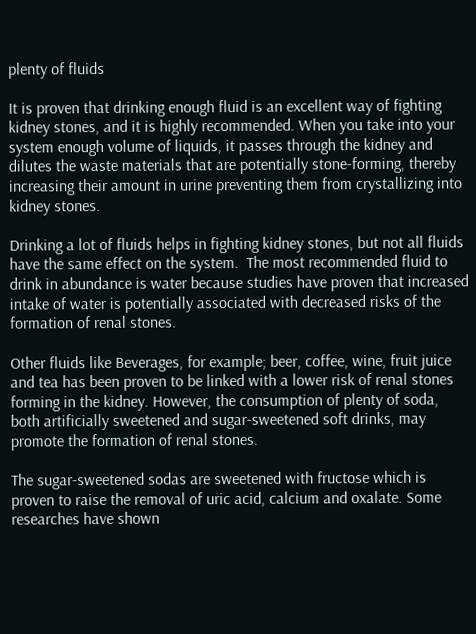plenty of fluids

It is proven that drinking enough fluid is an excellent way of fighting kidney stones, and it is highly recommended. When you take into your system enough volume of liquids, it passes through the kidney and dilutes the waste materials that are potentially stone-forming, thereby increasing their amount in urine preventing them from crystallizing into kidney stones.

Drinking a lot of fluids helps in fighting kidney stones, but not all fluids have the same effect on the system.  The most recommended fluid to drink in abundance is water because studies have proven that increased intake of water is potentially associated with decreased risks of the formation of renal stones.

Other fluids like Beverages, for example; beer, coffee, wine, fruit juice and tea has been proven to be linked with a lower risk of renal stones forming in the kidney. However, the consumption of plenty of soda, both artificially sweetened and sugar-sweetened soft drinks, may promote the formation of renal stones.

The sugar-sweetened sodas are sweetened with fructose which is proven to raise the removal of uric acid, calcium and oxalate. Some researches have shown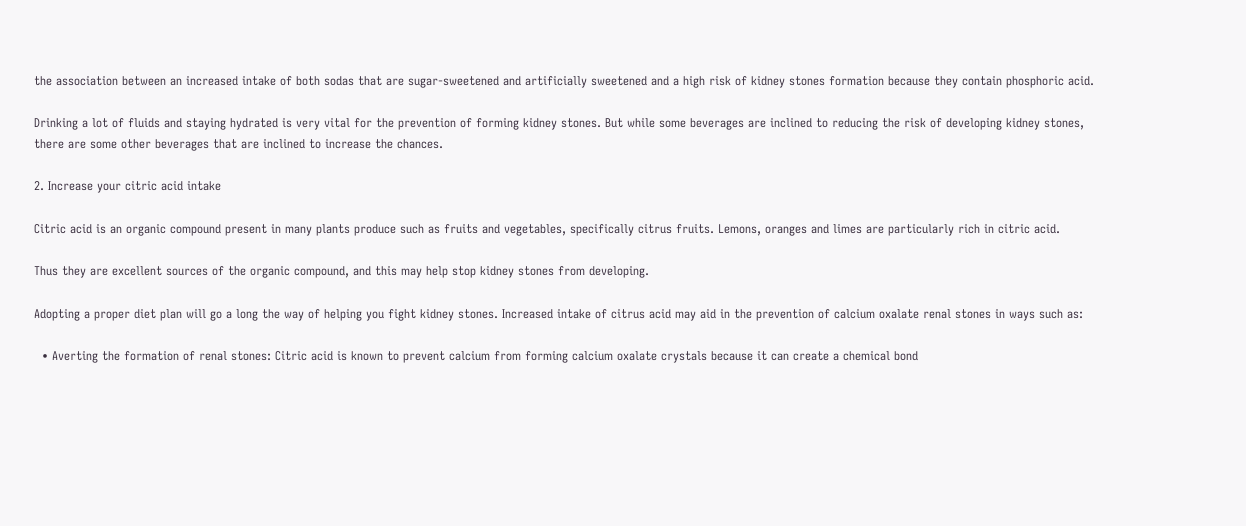the association between an increased intake of both sodas that are sugar-sweetened and artificially sweetened and a high risk of kidney stones formation because they contain phosphoric acid.

Drinking a lot of fluids and staying hydrated is very vital for the prevention of forming kidney stones. But while some beverages are inclined to reducing the risk of developing kidney stones, there are some other beverages that are inclined to increase the chances.

2. Increase your citric acid intake

Citric acid is an organic compound present in many plants produce such as fruits and vegetables, specifically citrus fruits. Lemons, oranges and limes are particularly rich in citric acid.

Thus they are excellent sources of the organic compound, and this may help stop kidney stones from developing.

Adopting a proper diet plan will go a long the way of helping you fight kidney stones. Increased intake of citrus acid may aid in the prevention of calcium oxalate renal stones in ways such as:

  • Averting the formation of renal stones: Citric acid is known to prevent calcium from forming calcium oxalate crystals because it can create a chemical bond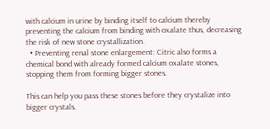with calcium in urine by binding itself to calcium thereby preventing the calcium from binding with oxalate thus, decreasing the risk of new stone crystallization.
  • Preventing renal stone enlargement: Citric also forms a chemical bond with already formed calcium oxalate stones, stopping them from forming bigger stones.

This can help you pass these stones before they crystalize into bigger crystals.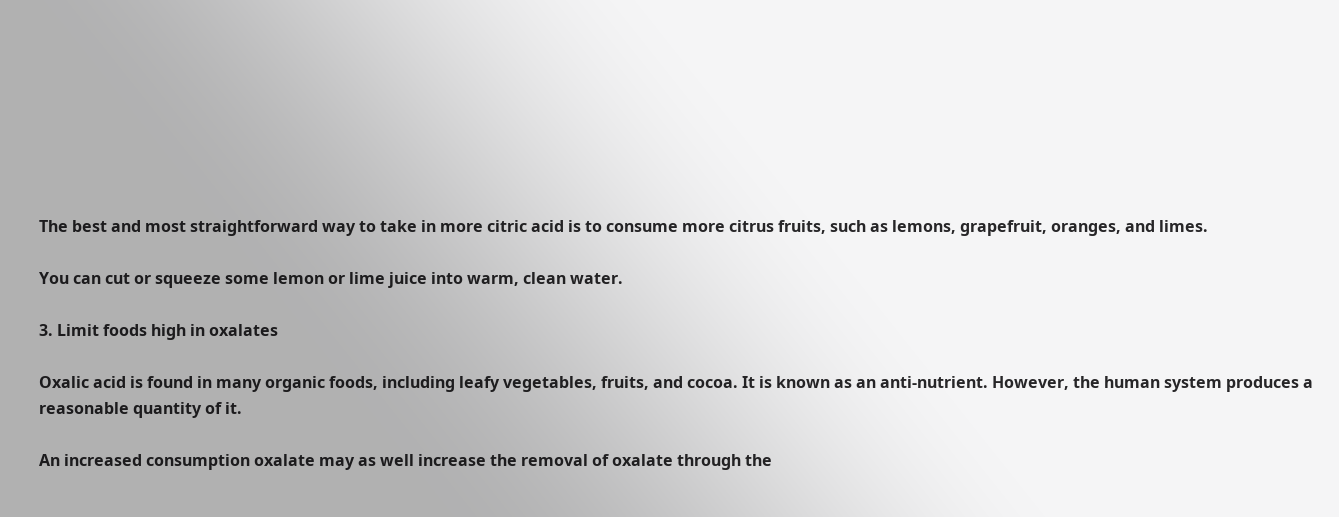The best and most straightforward way to take in more citric acid is to consume more citrus fruits, such as lemons, grapefruit, oranges, and limes.

You can cut or squeeze some lemon or lime juice into warm, clean water.

3. Limit foods high in oxalates

Oxalic acid is found in many organic foods, including leafy vegetables, fruits, and cocoa. It is known as an anti-nutrient. However, the human system produces a reasonable quantity of it.

An increased consumption oxalate may as well increase the removal of oxalate through the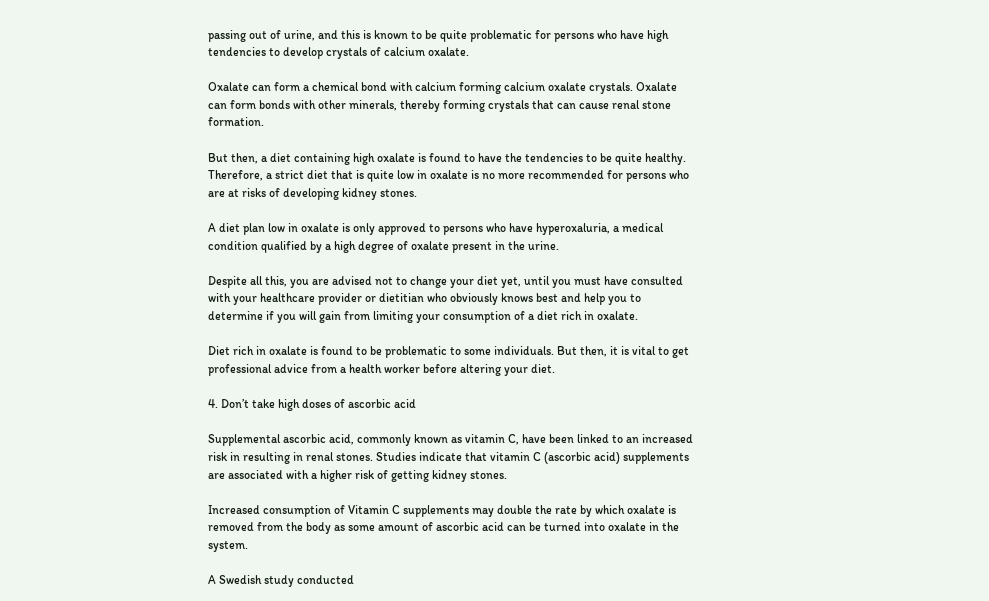passing out of urine, and this is known to be quite problematic for persons who have high tendencies to develop crystals of calcium oxalate.

Oxalate can form a chemical bond with calcium forming calcium oxalate crystals. Oxalate can form bonds with other minerals, thereby forming crystals that can cause renal stone formation.

But then, a diet containing high oxalate is found to have the tendencies to be quite healthy. Therefore, a strict diet that is quite low in oxalate is no more recommended for persons who are at risks of developing kidney stones.

A diet plan low in oxalate is only approved to persons who have hyperoxaluria, a medical condition qualified by a high degree of oxalate present in the urine.

Despite all this, you are advised not to change your diet yet, until you must have consulted with your healthcare provider or dietitian who obviously knows best and help you to determine if you will gain from limiting your consumption of a diet rich in oxalate.

Diet rich in oxalate is found to be problematic to some individuals. But then, it is vital to get professional advice from a health worker before altering your diet.

4. Don’t take high doses of ascorbic acid

Supplemental ascorbic acid, commonly known as vitamin C, have been linked to an increased risk in resulting in renal stones. Studies indicate that vitamin C (ascorbic acid) supplements are associated with a higher risk of getting kidney stones.

Increased consumption of Vitamin C supplements may double the rate by which oxalate is removed from the body as some amount of ascorbic acid can be turned into oxalate in the system.

A Swedish study conducted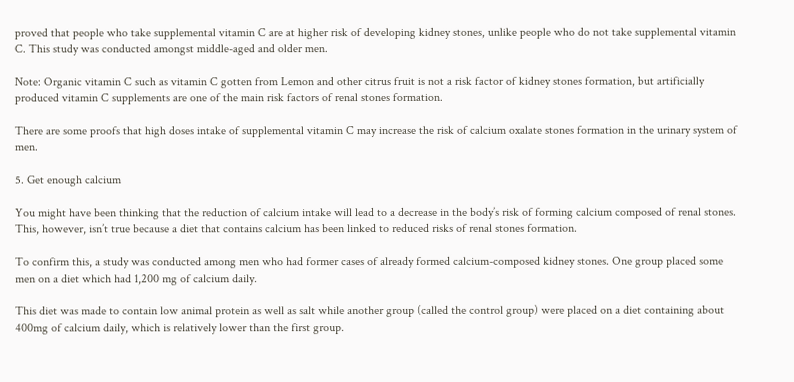proved that people who take supplemental vitamin C are at higher risk of developing kidney stones, unlike people who do not take supplemental vitamin C. This study was conducted amongst middle-aged and older men.

Note: Organic vitamin C such as vitamin C gotten from Lemon and other citrus fruit is not a risk factor of kidney stones formation, but artificially produced vitamin C supplements are one of the main risk factors of renal stones formation.

There are some proofs that high doses intake of supplemental vitamin C may increase the risk of calcium oxalate stones formation in the urinary system of men.

5. Get enough calcium

You might have been thinking that the reduction of calcium intake will lead to a decrease in the body’s risk of forming calcium composed of renal stones. This, however, isn’t true because a diet that contains calcium has been linked to reduced risks of renal stones formation.

To confirm this, a study was conducted among men who had former cases of already formed calcium-composed kidney stones. One group placed some men on a diet which had 1,200 mg of calcium daily.

This diet was made to contain low animal protein as well as salt while another group (called the control group) were placed on a diet containing about 400mg of calcium daily, which is relatively lower than the first group.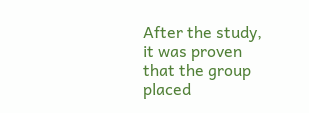After the study, it was proven that the group placed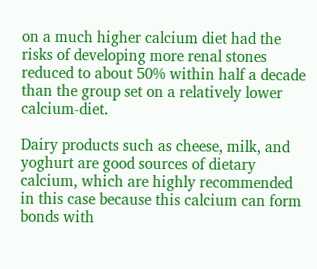on a much higher calcium diet had the risks of developing more renal stones reduced to about 50% within half a decade than the group set on a relatively lower calcium-diet.

Dairy products such as cheese, milk, and yoghurt are good sources of dietary calcium, which are highly recommended in this case because this calcium can form bonds with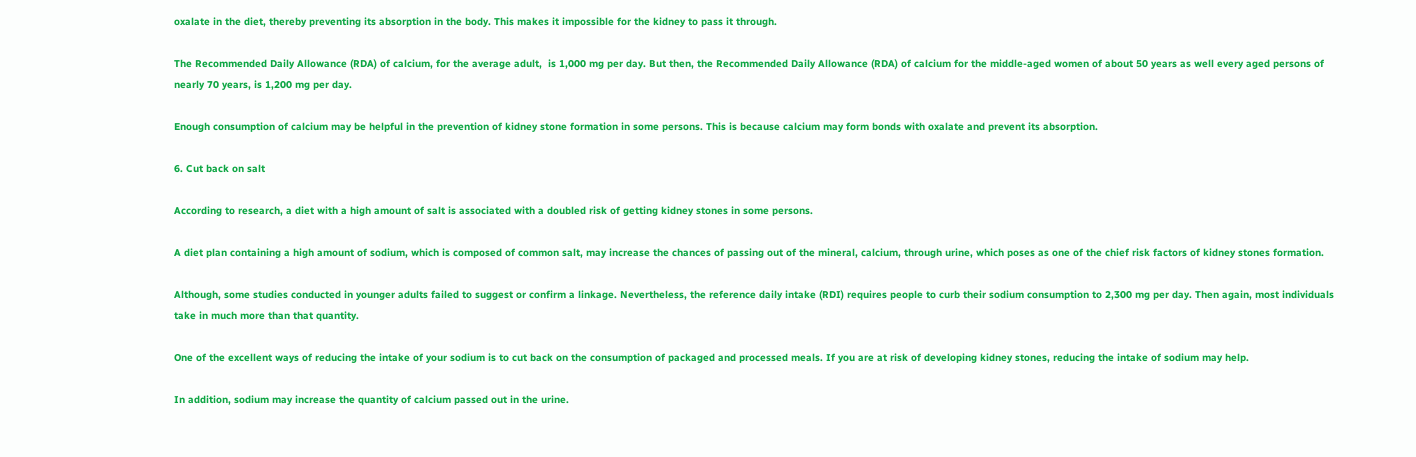oxalate in the diet, thereby preventing its absorption in the body. This makes it impossible for the kidney to pass it through.

The Recommended Daily Allowance (RDA) of calcium, for the average adult,  is 1,000 mg per day. But then, the Recommended Daily Allowance (RDA) of calcium for the middle-aged women of about 50 years as well every aged persons of nearly 70 years, is 1,200 mg per day.

Enough consumption of calcium may be helpful in the prevention of kidney stone formation in some persons. This is because calcium may form bonds with oxalate and prevent its absorption.

6. Cut back on salt

According to research, a diet with a high amount of salt is associated with a doubled risk of getting kidney stones in some persons.

A diet plan containing a high amount of sodium, which is composed of common salt, may increase the chances of passing out of the mineral, calcium, through urine, which poses as one of the chief risk factors of kidney stones formation.

Although, some studies conducted in younger adults failed to suggest or confirm a linkage. Nevertheless, the reference daily intake (RDI) requires people to curb their sodium consumption to 2,300 mg per day. Then again, most individuals take in much more than that quantity.

One of the excellent ways of reducing the intake of your sodium is to cut back on the consumption of packaged and processed meals. If you are at risk of developing kidney stones, reducing the intake of sodium may help.

In addition, sodium may increase the quantity of calcium passed out in the urine.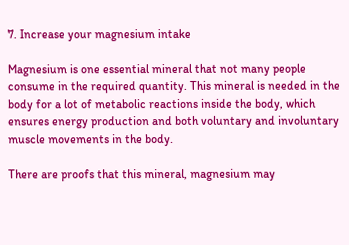7. Increase your magnesium intake

Magnesium is one essential mineral that not many people consume in the required quantity. This mineral is needed in the body for a lot of metabolic reactions inside the body, which ensures energy production and both voluntary and involuntary muscle movements in the body.

There are proofs that this mineral, magnesium may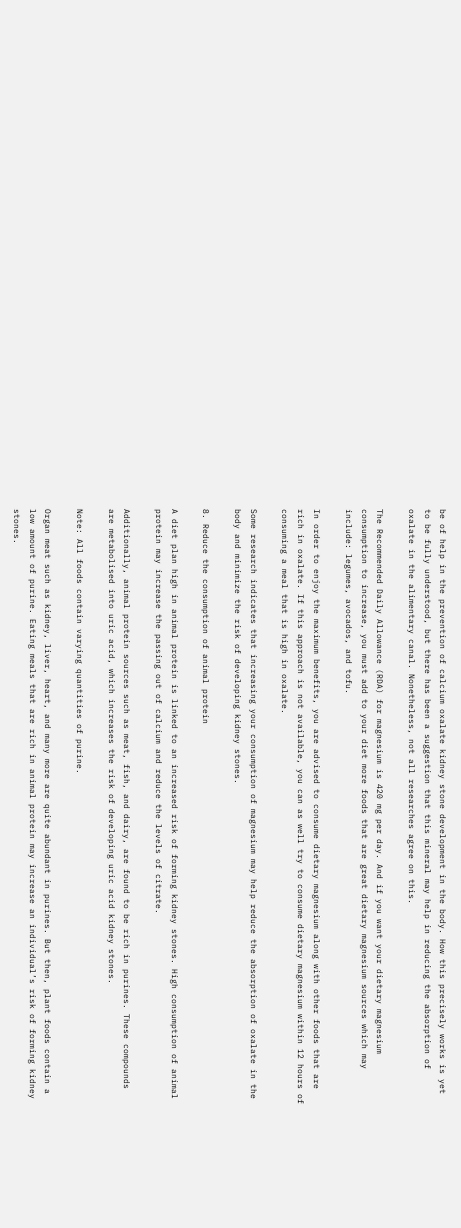be of help in the prevention of calcium oxalate kidney stone development in the body. How this precisely works is yet to be fully understood, but there has been a suggestion that this mineral may help in reducing the absorption of oxalate in the alimentary canal. Nonetheless, not all researches agree on this.

The Recommended Daily Allowance (RDA) for magnesium is 420 mg per day. And if you want your dietary magnesium consumption to increase, you must add to your diet more foods that are great dietary magnesium sources which may include: legumes, avocados, and tofu.

In order to enjoy the maximum benefits, you are advised to consume dietary magnesium along with other foods that are rich in oxalate. If this approach is not available, you can as well try to consume dietary magnesium within 12 hours of consuming a meal that is high in oxalate.

Some research indicates that increasing your consumption of magnesium may help reduce the absorption of oxalate in the body and minimize the risk of developing kidney stones.

8. Reduce the consumption of animal protein

A diet plan high in animal protein is linked to an increased risk of forming kidney stones. High consumption of animal protein may increase the passing out of calcium and reduce the levels of citrate.

Additionally, animal protein sources such as meat, fish, and dairy, are found to be rich in purines. These compounds are metabolised into uric acid, which increases the risk of developing uric acid kidney stones.

Note: All foods contain varying quantities of purine.

Organ meat such as kidney, liver, heart, and many more are quite abundant in purines. But then, plant foods contain a low amount of purine. Eating meals that are rich in animal protein may increase an individual’s risk of forming kidney stones.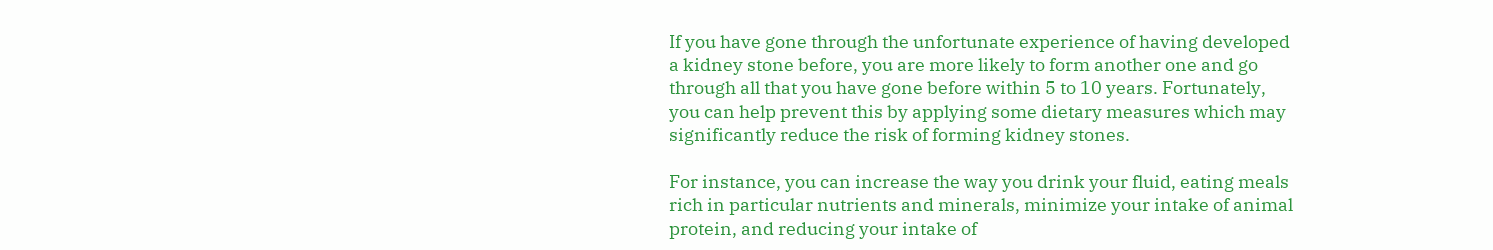If you have gone through the unfortunate experience of having developed a kidney stone before, you are more likely to form another one and go through all that you have gone before within 5 to 10 years. Fortunately, you can help prevent this by applying some dietary measures which may significantly reduce the risk of forming kidney stones.

For instance, you can increase the way you drink your fluid, eating meals rich in particular nutrients and minerals, minimize your intake of animal protein, and reducing your intake of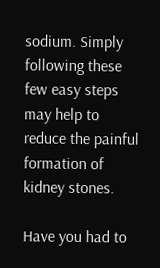sodium. Simply following these few easy steps may help to reduce the painful formation of kidney stones.

Have you had to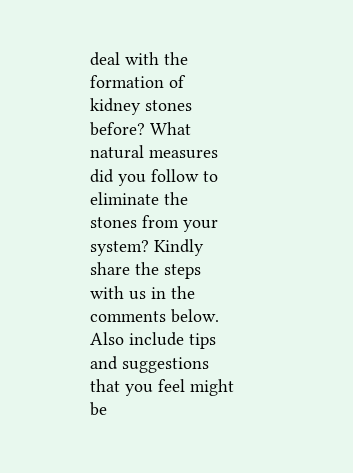deal with the formation of kidney stones before? What natural measures did you follow to eliminate the stones from your system? Kindly share the steps with us in the comments below. Also include tips and suggestions that you feel might be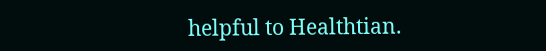helpful to Healthtian.